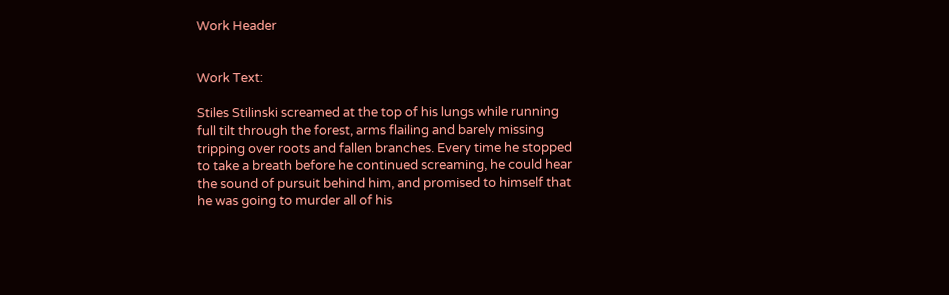Work Header


Work Text:

Stiles Stilinski screamed at the top of his lungs while running full tilt through the forest, arms flailing and barely missing tripping over roots and fallen branches. Every time he stopped to take a breath before he continued screaming, he could hear the sound of pursuit behind him, and promised to himself that he was going to murder all of his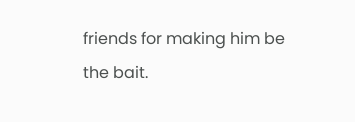friends for making him be the bait.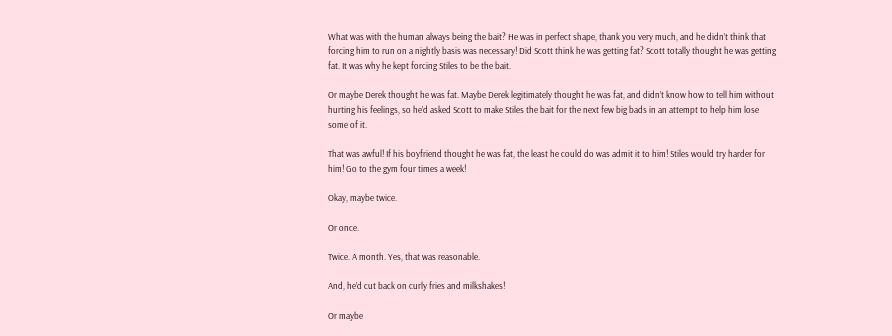What was with the human always being the bait? He was in perfect shape, thank you very much, and he didn’t think that forcing him to run on a nightly basis was necessary! Did Scott think he was getting fat? Scott totally thought he was getting fat. It was why he kept forcing Stiles to be the bait.

Or maybe Derek thought he was fat. Maybe Derek legitimately thought he was fat, and didn’t know how to tell him without hurting his feelings, so he’d asked Scott to make Stiles the bait for the next few big bads in an attempt to help him lose some of it.

That was awful! If his boyfriend thought he was fat, the least he could do was admit it to him! Stiles would try harder for him! Go to the gym four times a week!

Okay, maybe twice.

Or once.

Twice. A month. Yes, that was reasonable.

And, he’d cut back on curly fries and milkshakes!

Or maybe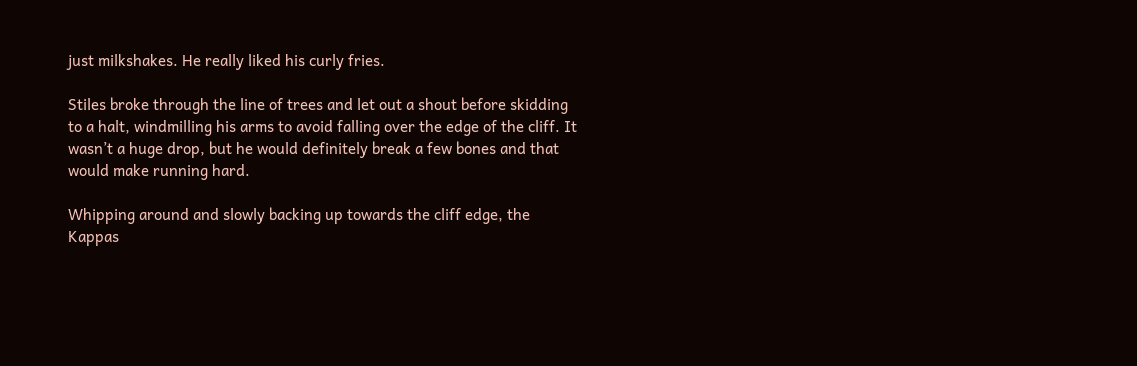just milkshakes. He really liked his curly fries.

Stiles broke through the line of trees and let out a shout before skidding to a halt, windmilling his arms to avoid falling over the edge of the cliff. It wasn’t a huge drop, but he would definitely break a few bones and that would make running hard.

Whipping around and slowly backing up towards the cliff edge, the Kappas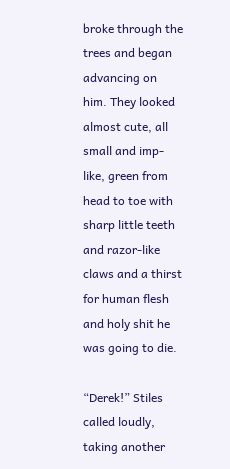broke through the trees and began advancing on him. They looked almost cute, all small and imp-like, green from head to toe with sharp little teeth and razor-like claws and a thirst for human flesh and holy shit he was going to die.

“Derek!” Stiles called loudly, taking another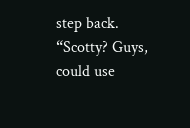step back. “Scotty? Guys, could use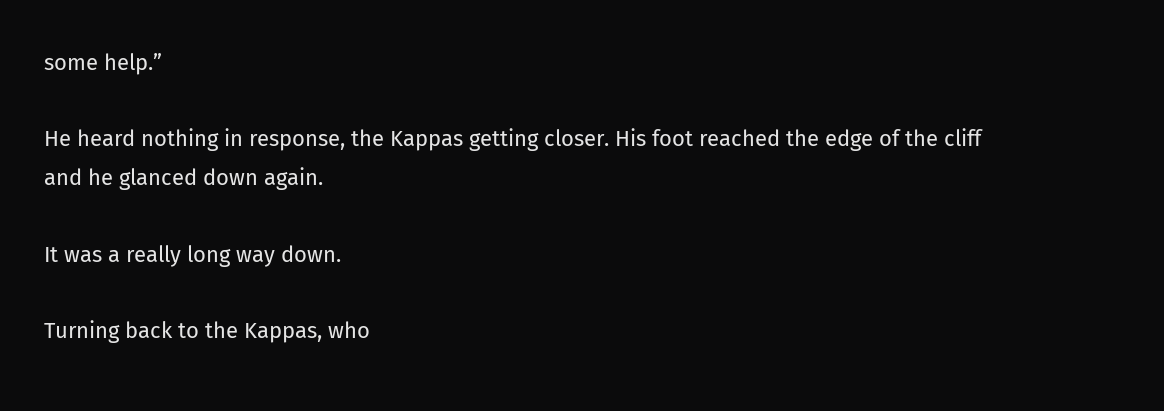some help.”

He heard nothing in response, the Kappas getting closer. His foot reached the edge of the cliff and he glanced down again.

It was a really long way down.

Turning back to the Kappas, who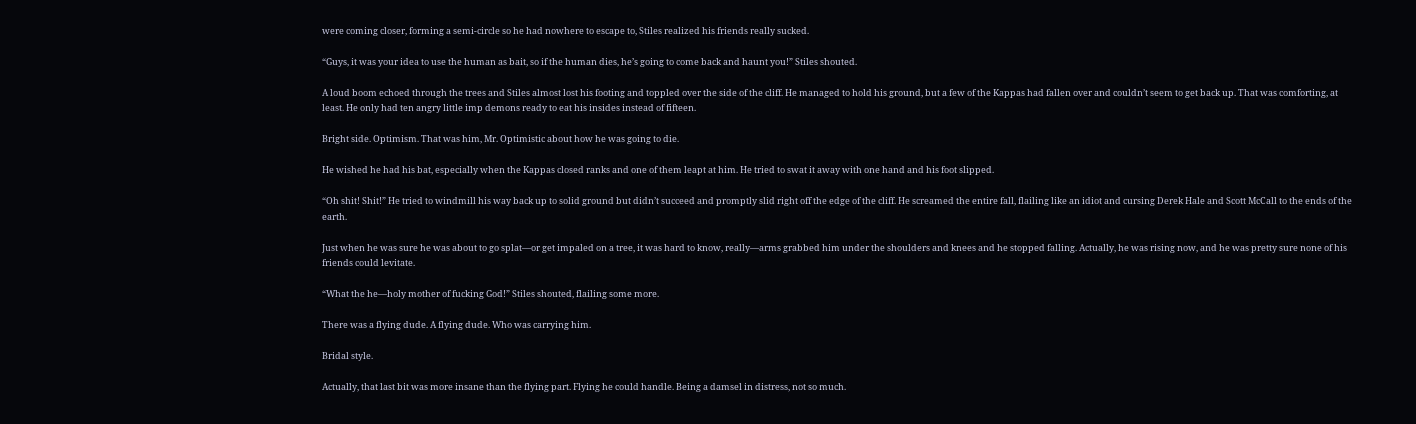were coming closer, forming a semi-circle so he had nowhere to escape to, Stiles realized his friends really sucked.

“Guys, it was your idea to use the human as bait, so if the human dies, he’s going to come back and haunt you!” Stiles shouted.

A loud boom echoed through the trees and Stiles almost lost his footing and toppled over the side of the cliff. He managed to hold his ground, but a few of the Kappas had fallen over and couldn’t seem to get back up. That was comforting, at least. He only had ten angry little imp demons ready to eat his insides instead of fifteen.

Bright side. Optimism. That was him, Mr. Optimistic about how he was going to die.

He wished he had his bat, especially when the Kappas closed ranks and one of them leapt at him. He tried to swat it away with one hand and his foot slipped.

“Oh shit! Shit!” He tried to windmill his way back up to solid ground but didn’t succeed and promptly slid right off the edge of the cliff. He screamed the entire fall, flailing like an idiot and cursing Derek Hale and Scott McCall to the ends of the earth.

Just when he was sure he was about to go splat—or get impaled on a tree, it was hard to know, really—arms grabbed him under the shoulders and knees and he stopped falling. Actually, he was rising now, and he was pretty sure none of his friends could levitate.

“What the he—holy mother of fucking God!” Stiles shouted, flailing some more.

There was a flying dude. A flying dude. Who was carrying him.

Bridal style.

Actually, that last bit was more insane than the flying part. Flying he could handle. Being a damsel in distress, not so much.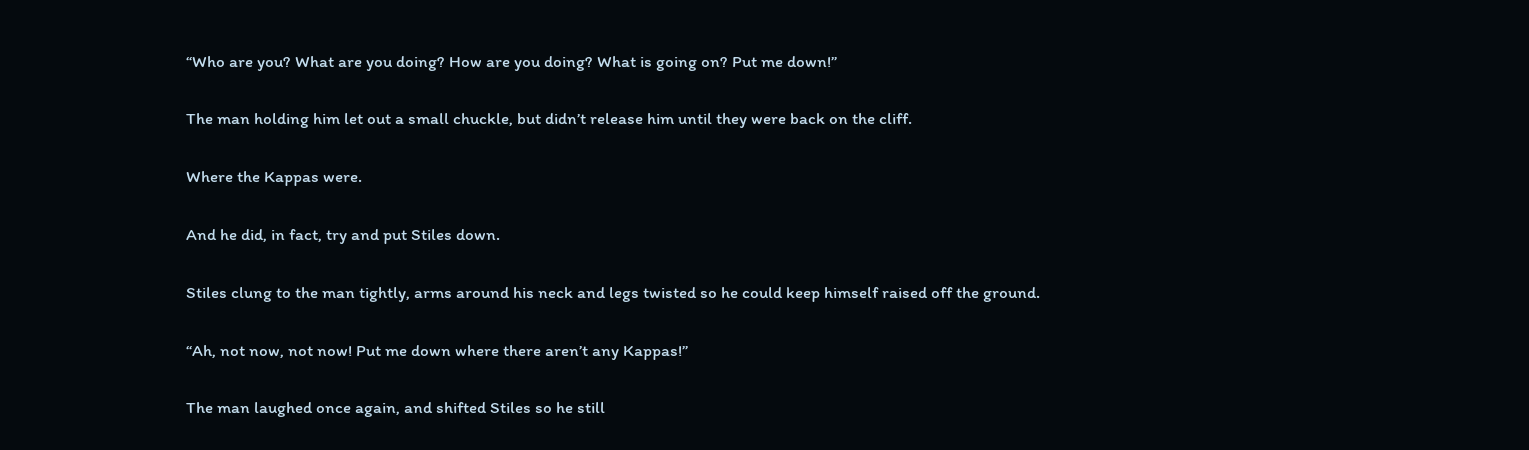“Who are you? What are you doing? How are you doing? What is going on? Put me down!”

The man holding him let out a small chuckle, but didn’t release him until they were back on the cliff.

Where the Kappas were.

And he did, in fact, try and put Stiles down.

Stiles clung to the man tightly, arms around his neck and legs twisted so he could keep himself raised off the ground.

“Ah, not now, not now! Put me down where there aren’t any Kappas!”

The man laughed once again, and shifted Stiles so he still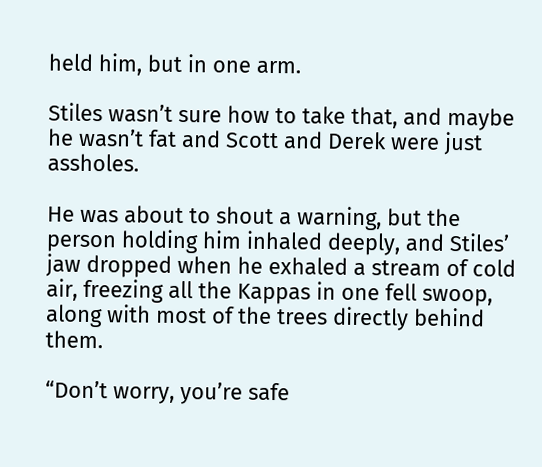held him, but in one arm.

Stiles wasn’t sure how to take that, and maybe he wasn’t fat and Scott and Derek were just assholes.

He was about to shout a warning, but the person holding him inhaled deeply, and Stiles’ jaw dropped when he exhaled a stream of cold air, freezing all the Kappas in one fell swoop, along with most of the trees directly behind them.

“Don’t worry, you’re safe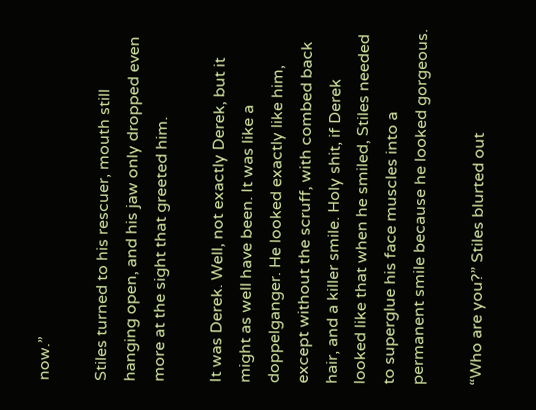now.”

Stiles turned to his rescuer, mouth still hanging open, and his jaw only dropped even more at the sight that greeted him.

It was Derek. Well, not exactly Derek, but it might as well have been. It was like a doppelganger. He looked exactly like him, except without the scruff, with combed back hair, and a killer smile. Holy shit, if Derek looked like that when he smiled, Stiles needed to superglue his face muscles into a permanent smile because he looked gorgeous.

“Who are you?” Stiles blurted out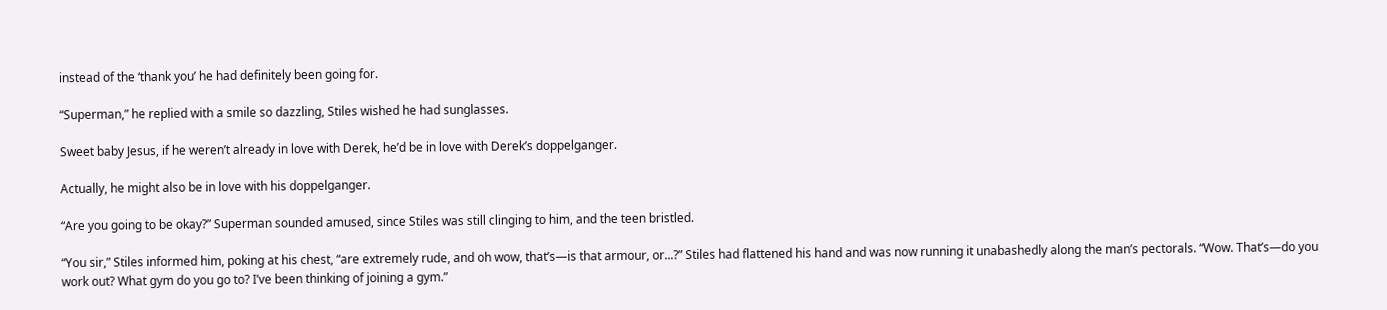instead of the ‘thank you’ he had definitely been going for.

“Superman,” he replied with a smile so dazzling, Stiles wished he had sunglasses.

Sweet baby Jesus, if he weren’t already in love with Derek, he’d be in love with Derek’s doppelganger.

Actually, he might also be in love with his doppelganger.

“Are you going to be okay?” Superman sounded amused, since Stiles was still clinging to him, and the teen bristled.

“You sir,” Stiles informed him, poking at his chest, “are extremely rude, and oh wow, that’s—is that armour, or...?” Stiles had flattened his hand and was now running it unabashedly along the man’s pectorals. “Wow. That’s—do you work out? What gym do you go to? I’ve been thinking of joining a gym.”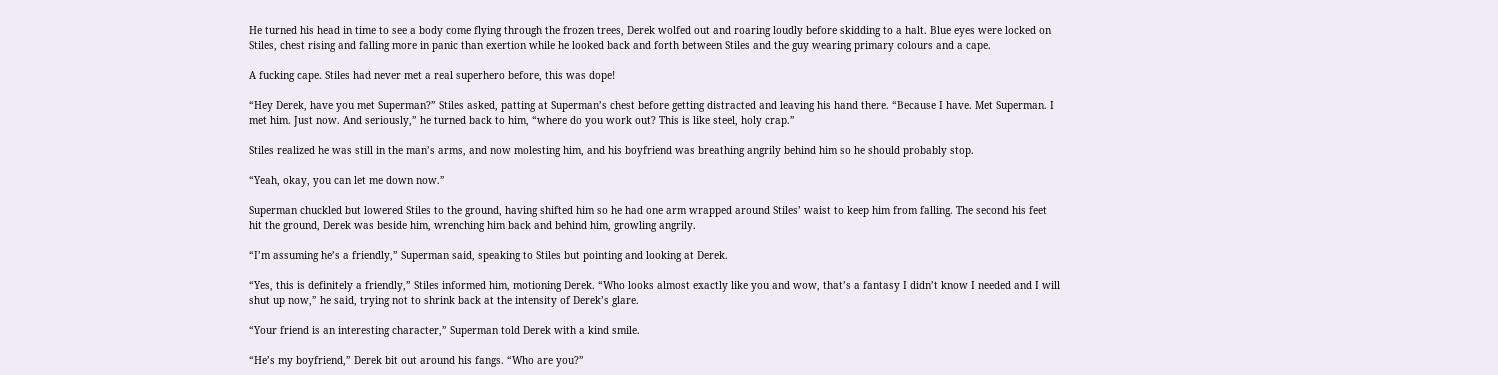He turned his head in time to see a body come flying through the frozen trees, Derek wolfed out and roaring loudly before skidding to a halt. Blue eyes were locked on Stiles, chest rising and falling more in panic than exertion while he looked back and forth between Stiles and the guy wearing primary colours and a cape.

A fucking cape. Stiles had never met a real superhero before, this was dope!

“Hey Derek, have you met Superman?” Stiles asked, patting at Superman’s chest before getting distracted and leaving his hand there. “Because I have. Met Superman. I met him. Just now. And seriously,” he turned back to him, “where do you work out? This is like steel, holy crap.”

Stiles realized he was still in the man’s arms, and now molesting him, and his boyfriend was breathing angrily behind him so he should probably stop.

“Yeah, okay, you can let me down now.”

Superman chuckled but lowered Stiles to the ground, having shifted him so he had one arm wrapped around Stiles’ waist to keep him from falling. The second his feet hit the ground, Derek was beside him, wrenching him back and behind him, growling angrily.

“I’m assuming he’s a friendly,” Superman said, speaking to Stiles but pointing and looking at Derek.

“Yes, this is definitely a friendly,” Stiles informed him, motioning Derek. “Who looks almost exactly like you and wow, that’s a fantasy I didn’t know I needed and I will shut up now,” he said, trying not to shrink back at the intensity of Derek’s glare.

“Your friend is an interesting character,” Superman told Derek with a kind smile.

“He’s my boyfriend,” Derek bit out around his fangs. “Who are you?”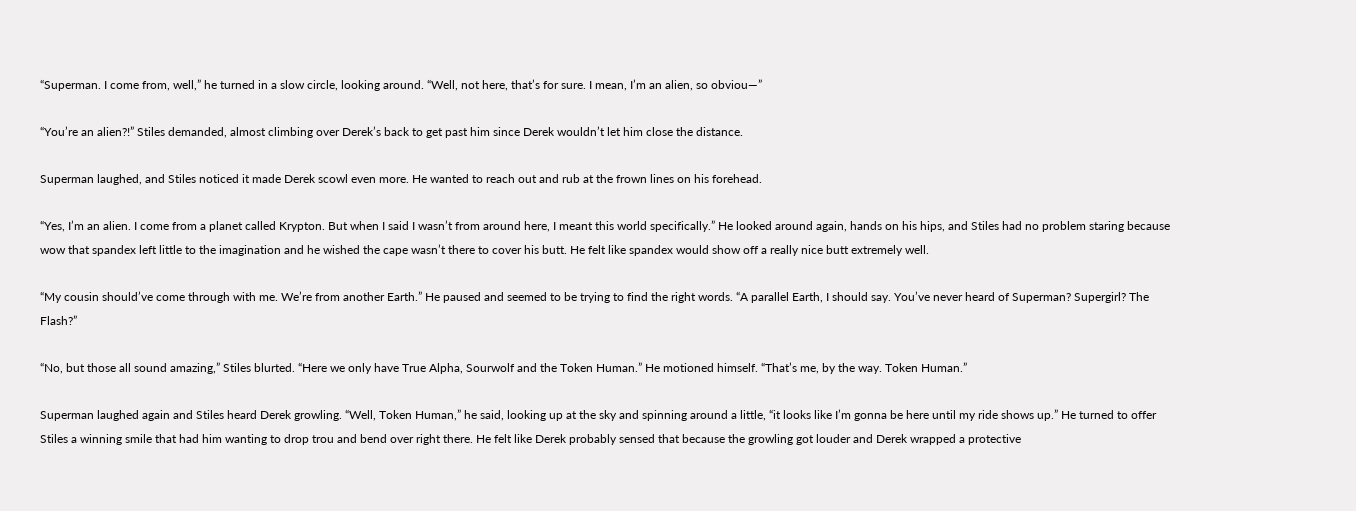“Superman. I come from, well,” he turned in a slow circle, looking around. “Well, not here, that’s for sure. I mean, I’m an alien, so obviou—”

“You’re an alien?!” Stiles demanded, almost climbing over Derek’s back to get past him since Derek wouldn’t let him close the distance.

Superman laughed, and Stiles noticed it made Derek scowl even more. He wanted to reach out and rub at the frown lines on his forehead.

“Yes, I’m an alien. I come from a planet called Krypton. But when I said I wasn’t from around here, I meant this world specifically.” He looked around again, hands on his hips, and Stiles had no problem staring because wow that spandex left little to the imagination and he wished the cape wasn’t there to cover his butt. He felt like spandex would show off a really nice butt extremely well.

“My cousin should’ve come through with me. We’re from another Earth.” He paused and seemed to be trying to find the right words. “A parallel Earth, I should say. You’ve never heard of Superman? Supergirl? The Flash?”

“No, but those all sound amazing,” Stiles blurted. “Here we only have True Alpha, Sourwolf and the Token Human.” He motioned himself. “That’s me, by the way. Token Human.”

Superman laughed again and Stiles heard Derek growling. “Well, Token Human,” he said, looking up at the sky and spinning around a little, “it looks like I’m gonna be here until my ride shows up.” He turned to offer Stiles a winning smile that had him wanting to drop trou and bend over right there. He felt like Derek probably sensed that because the growling got louder and Derek wrapped a protective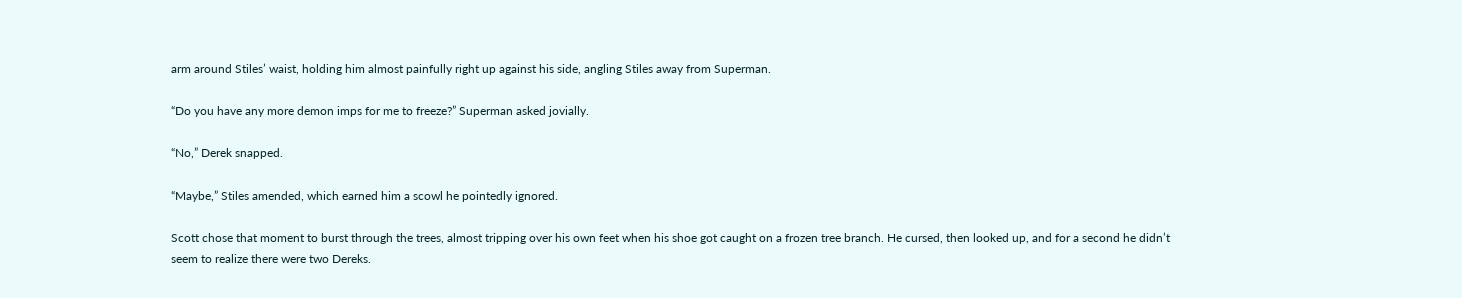arm around Stiles’ waist, holding him almost painfully right up against his side, angling Stiles away from Superman.

“Do you have any more demon imps for me to freeze?” Superman asked jovially.

“No,” Derek snapped.

“Maybe,” Stiles amended, which earned him a scowl he pointedly ignored.

Scott chose that moment to burst through the trees, almost tripping over his own feet when his shoe got caught on a frozen tree branch. He cursed, then looked up, and for a second he didn’t seem to realize there were two Dereks.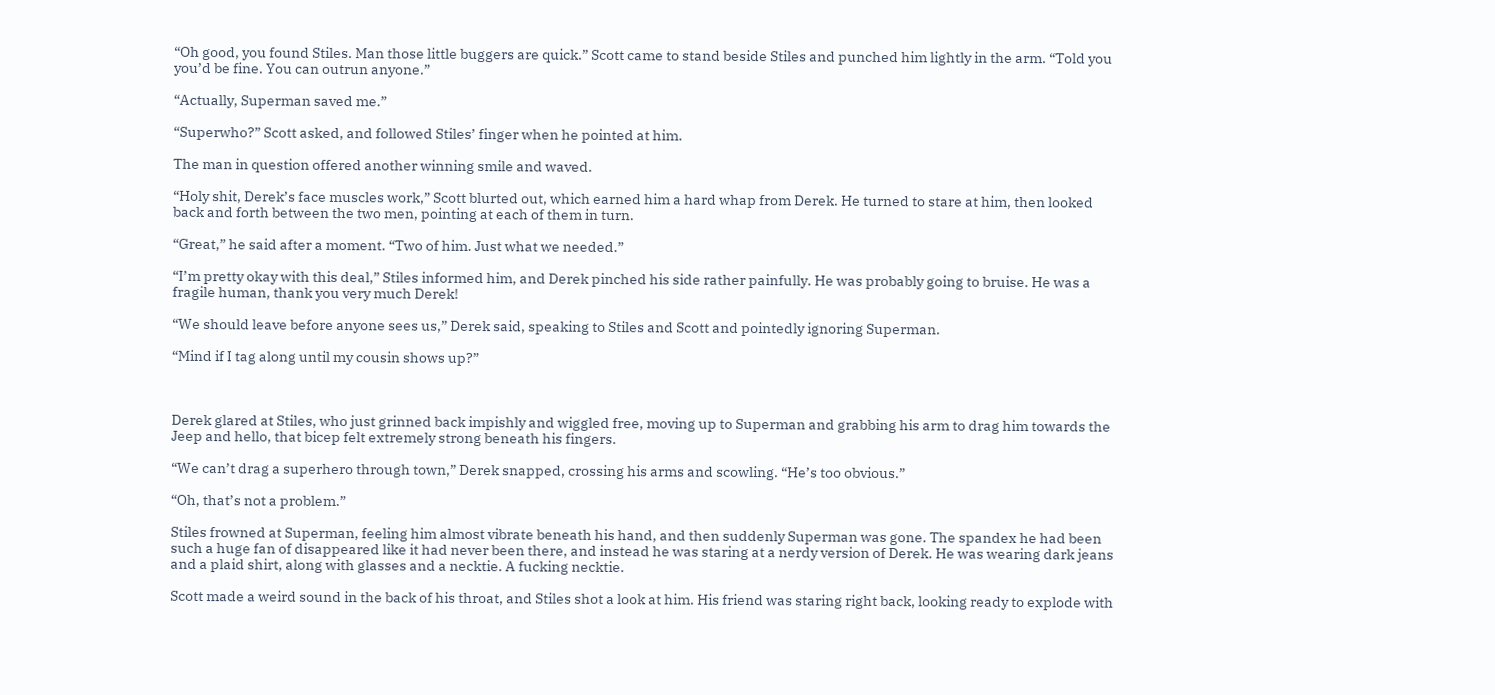“Oh good, you found Stiles. Man those little buggers are quick.” Scott came to stand beside Stiles and punched him lightly in the arm. “Told you you’d be fine. You can outrun anyone.”

“Actually, Superman saved me.”

“Superwho?” Scott asked, and followed Stiles’ finger when he pointed at him.

The man in question offered another winning smile and waved.

“Holy shit, Derek’s face muscles work,” Scott blurted out, which earned him a hard whap from Derek. He turned to stare at him, then looked back and forth between the two men, pointing at each of them in turn.

“Great,” he said after a moment. “Two of him. Just what we needed.”

“I’m pretty okay with this deal,” Stiles informed him, and Derek pinched his side rather painfully. He was probably going to bruise. He was a fragile human, thank you very much Derek!

“We should leave before anyone sees us,” Derek said, speaking to Stiles and Scott and pointedly ignoring Superman.

“Mind if I tag along until my cousin shows up?”



Derek glared at Stiles, who just grinned back impishly and wiggled free, moving up to Superman and grabbing his arm to drag him towards the Jeep and hello, that bicep felt extremely strong beneath his fingers.

“We can’t drag a superhero through town,” Derek snapped, crossing his arms and scowling. “He’s too obvious.”

“Oh, that’s not a problem.”

Stiles frowned at Superman, feeling him almost vibrate beneath his hand, and then suddenly Superman was gone. The spandex he had been such a huge fan of disappeared like it had never been there, and instead he was staring at a nerdy version of Derek. He was wearing dark jeans and a plaid shirt, along with glasses and a necktie. A fucking necktie.

Scott made a weird sound in the back of his throat, and Stiles shot a look at him. His friend was staring right back, looking ready to explode with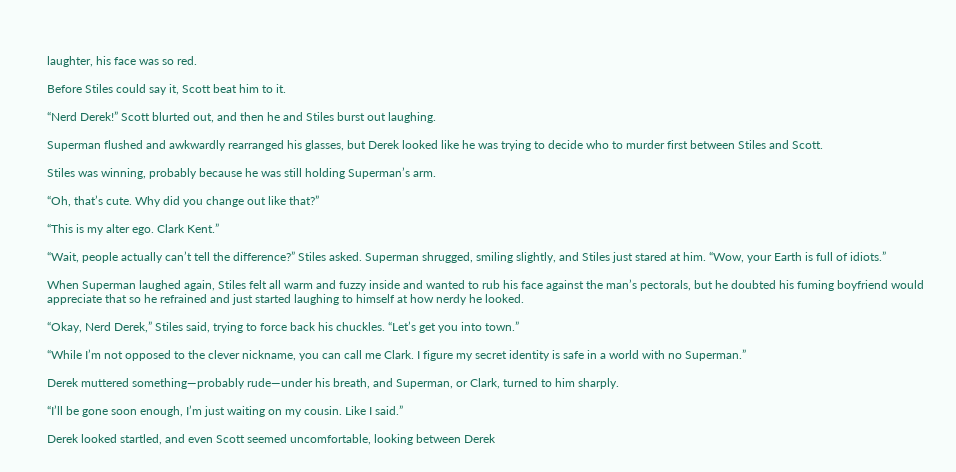laughter, his face was so red.

Before Stiles could say it, Scott beat him to it.

“Nerd Derek!” Scott blurted out, and then he and Stiles burst out laughing.

Superman flushed and awkwardly rearranged his glasses, but Derek looked like he was trying to decide who to murder first between Stiles and Scott.

Stiles was winning, probably because he was still holding Superman’s arm.

“Oh, that’s cute. Why did you change out like that?”

“This is my alter ego. Clark Kent.”

“Wait, people actually can’t tell the difference?” Stiles asked. Superman shrugged, smiling slightly, and Stiles just stared at him. “Wow, your Earth is full of idiots.”

When Superman laughed again, Stiles felt all warm and fuzzy inside and wanted to rub his face against the man’s pectorals, but he doubted his fuming boyfriend would appreciate that so he refrained and just started laughing to himself at how nerdy he looked.

“Okay, Nerd Derek,” Stiles said, trying to force back his chuckles. “Let’s get you into town.”

“While I’m not opposed to the clever nickname, you can call me Clark. I figure my secret identity is safe in a world with no Superman.”

Derek muttered something—probably rude—under his breath, and Superman, or Clark, turned to him sharply.

“I’ll be gone soon enough, I’m just waiting on my cousin. Like I said.”

Derek looked startled, and even Scott seemed uncomfortable, looking between Derek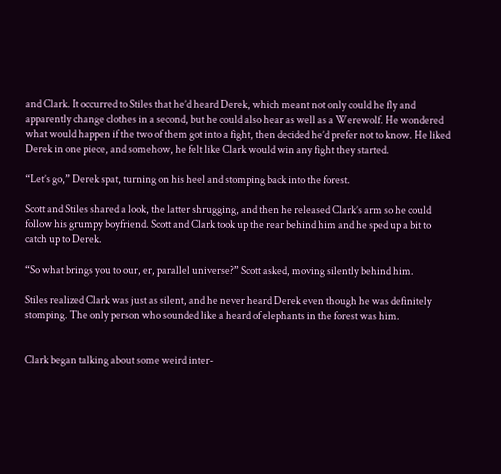and Clark. It occurred to Stiles that he’d heard Derek, which meant not only could he fly and apparently change clothes in a second, but he could also hear as well as a Werewolf. He wondered what would happen if the two of them got into a fight, then decided he’d prefer not to know. He liked Derek in one piece, and somehow, he felt like Clark would win any fight they started.

“Let’s go,” Derek spat, turning on his heel and stomping back into the forest.

Scott and Stiles shared a look, the latter shrugging, and then he released Clark’s arm so he could follow his grumpy boyfriend. Scott and Clark took up the rear behind him and he sped up a bit to catch up to Derek.

“So what brings you to our, er, parallel universe?” Scott asked, moving silently behind him.

Stiles realized Clark was just as silent, and he never heard Derek even though he was definitely stomping. The only person who sounded like a heard of elephants in the forest was him.


Clark began talking about some weird inter-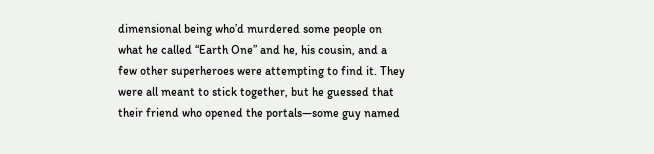dimensional being who’d murdered some people on what he called “Earth One” and he, his cousin, and a few other superheroes were attempting to find it. They were all meant to stick together, but he guessed that their friend who opened the portals—some guy named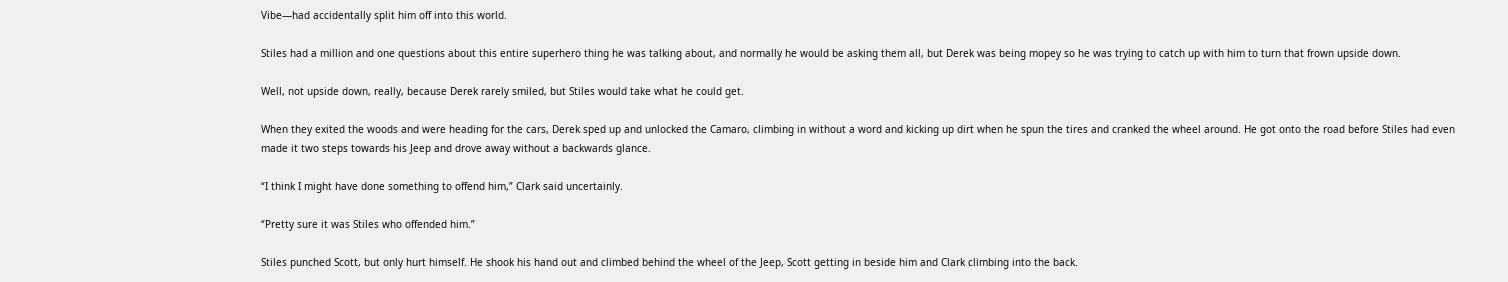Vibe—had accidentally split him off into this world.

Stiles had a million and one questions about this entire superhero thing he was talking about, and normally he would be asking them all, but Derek was being mopey so he was trying to catch up with him to turn that frown upside down.

Well, not upside down, really, because Derek rarely smiled, but Stiles would take what he could get.

When they exited the woods and were heading for the cars, Derek sped up and unlocked the Camaro, climbing in without a word and kicking up dirt when he spun the tires and cranked the wheel around. He got onto the road before Stiles had even made it two steps towards his Jeep and drove away without a backwards glance.

“I think I might have done something to offend him,” Clark said uncertainly.

“Pretty sure it was Stiles who offended him.”

Stiles punched Scott, but only hurt himself. He shook his hand out and climbed behind the wheel of the Jeep, Scott getting in beside him and Clark climbing into the back.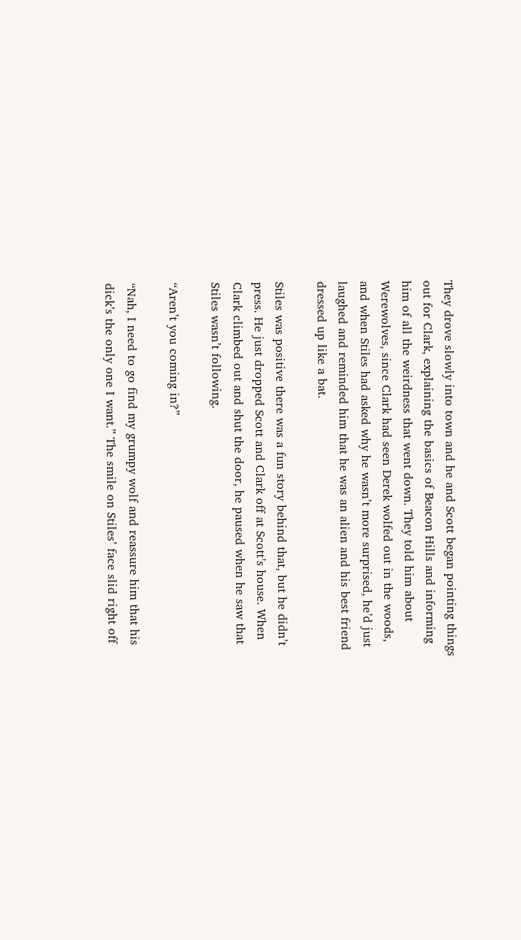They drove slowly into town and he and Scott began pointing things out for Clark, explaining the basics of Beacon Hills and informing him of all the weirdness that went down. They told him about Werewolves, since Clark had seen Derek wolfed out in the woods, and when Stiles had asked why he wasn’t more surprised, he’d just laughed and reminded him that he was an alien and his best friend dressed up like a bat.

Stiles was positive there was a fun story behind that, but he didn’t press. He just dropped Scott and Clark off at Scott’s house. When Clark climbed out and shut the door, he paused when he saw that Stiles wasn’t following.

“Aren’t you coming in?”

“Nah, I need to go find my grumpy wolf and reassure him that his dick’s the only one I want.” The smile on Stiles’ face slid right off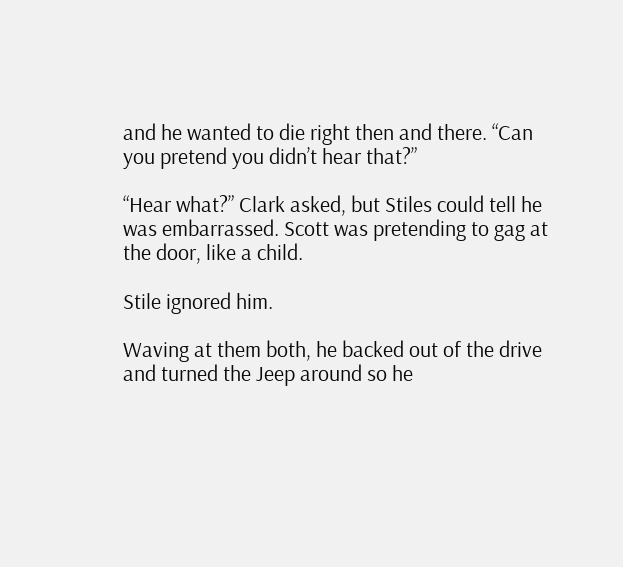and he wanted to die right then and there. “Can you pretend you didn’t hear that?”

“Hear what?” Clark asked, but Stiles could tell he was embarrassed. Scott was pretending to gag at the door, like a child.

Stile ignored him.

Waving at them both, he backed out of the drive and turned the Jeep around so he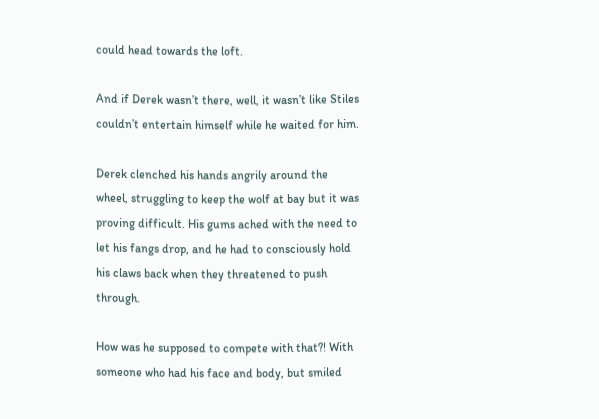could head towards the loft.

And if Derek wasn’t there, well, it wasn’t like Stiles couldn’t entertain himself while he waited for him.

Derek clenched his hands angrily around the wheel, struggling to keep the wolf at bay but it was proving difficult. His gums ached with the need to let his fangs drop, and he had to consciously hold his claws back when they threatened to push through.

How was he supposed to compete with that?! With someone who had his face and body, but smiled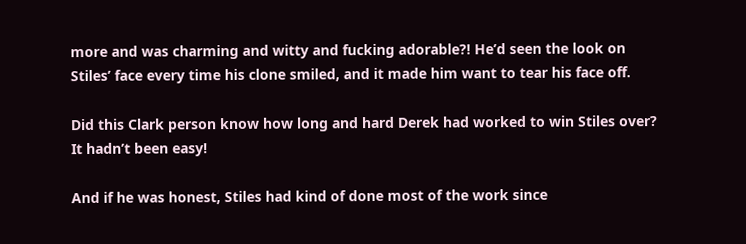more and was charming and witty and fucking adorable?! He’d seen the look on Stiles’ face every time his clone smiled, and it made him want to tear his face off.

Did this Clark person know how long and hard Derek had worked to win Stiles over? It hadn’t been easy!

And if he was honest, Stiles had kind of done most of the work since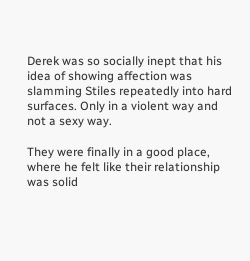Derek was so socially inept that his idea of showing affection was slamming Stiles repeatedly into hard surfaces. Only in a violent way and not a sexy way.

They were finally in a good place, where he felt like their relationship was solid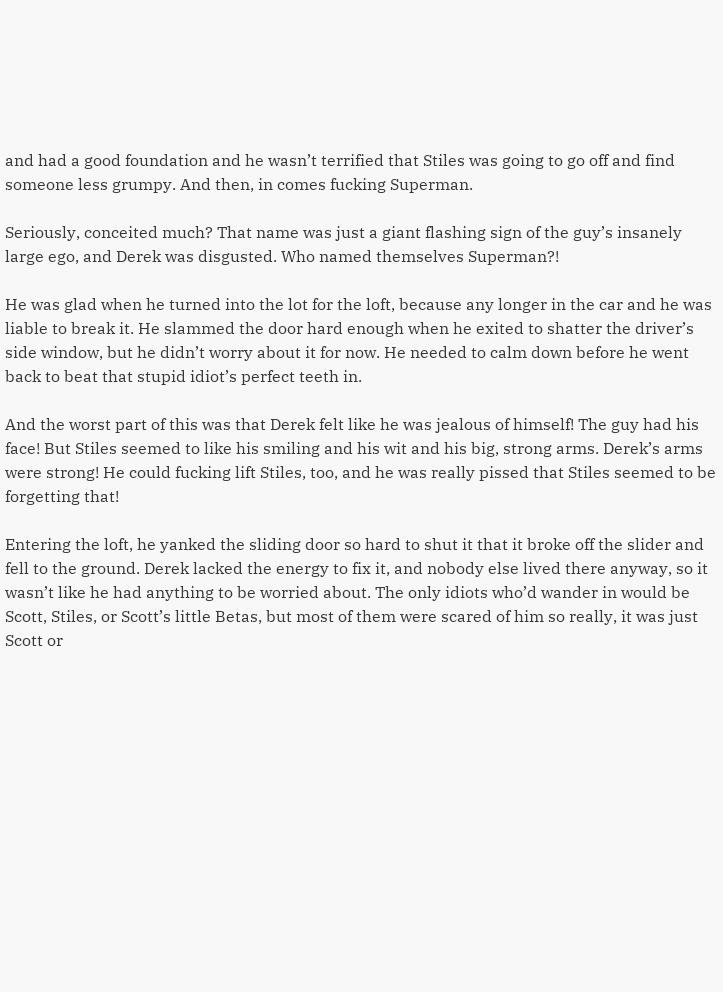and had a good foundation and he wasn’t terrified that Stiles was going to go off and find someone less grumpy. And then, in comes fucking Superman.

Seriously, conceited much? That name was just a giant flashing sign of the guy’s insanely large ego, and Derek was disgusted. Who named themselves Superman?!

He was glad when he turned into the lot for the loft, because any longer in the car and he was liable to break it. He slammed the door hard enough when he exited to shatter the driver’s side window, but he didn’t worry about it for now. He needed to calm down before he went back to beat that stupid idiot’s perfect teeth in.

And the worst part of this was that Derek felt like he was jealous of himself! The guy had his face! But Stiles seemed to like his smiling and his wit and his big, strong arms. Derek’s arms were strong! He could fucking lift Stiles, too, and he was really pissed that Stiles seemed to be forgetting that!

Entering the loft, he yanked the sliding door so hard to shut it that it broke off the slider and fell to the ground. Derek lacked the energy to fix it, and nobody else lived there anyway, so it wasn’t like he had anything to be worried about. The only idiots who’d wander in would be Scott, Stiles, or Scott’s little Betas, but most of them were scared of him so really, it was just Scott or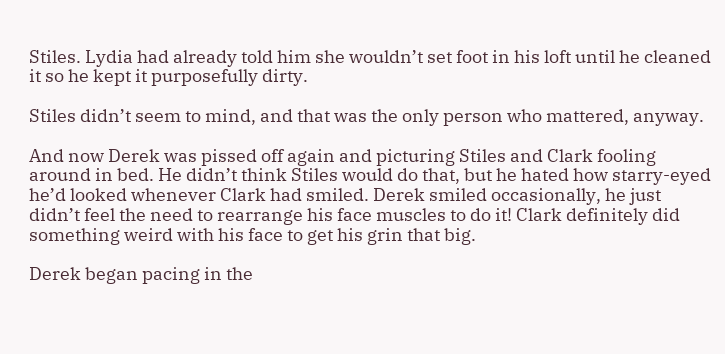Stiles. Lydia had already told him she wouldn’t set foot in his loft until he cleaned it so he kept it purposefully dirty.

Stiles didn’t seem to mind, and that was the only person who mattered, anyway.

And now Derek was pissed off again and picturing Stiles and Clark fooling around in bed. He didn’t think Stiles would do that, but he hated how starry-eyed he’d looked whenever Clark had smiled. Derek smiled occasionally, he just didn’t feel the need to rearrange his face muscles to do it! Clark definitely did something weird with his face to get his grin that big.

Derek began pacing in the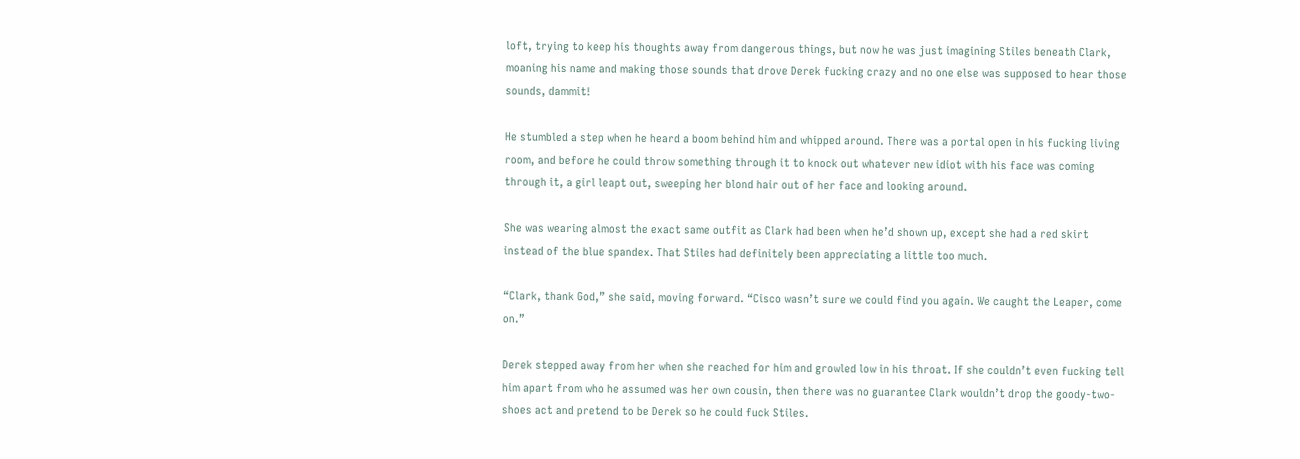loft, trying to keep his thoughts away from dangerous things, but now he was just imagining Stiles beneath Clark, moaning his name and making those sounds that drove Derek fucking crazy and no one else was supposed to hear those sounds, dammit!

He stumbled a step when he heard a boom behind him and whipped around. There was a portal open in his fucking living room, and before he could throw something through it to knock out whatever new idiot with his face was coming through it, a girl leapt out, sweeping her blond hair out of her face and looking around.

She was wearing almost the exact same outfit as Clark had been when he’d shown up, except she had a red skirt instead of the blue spandex. That Stiles had definitely been appreciating a little too much.

“Clark, thank God,” she said, moving forward. “Cisco wasn’t sure we could find you again. We caught the Leaper, come on.”

Derek stepped away from her when she reached for him and growled low in his throat. If she couldn’t even fucking tell him apart from who he assumed was her own cousin, then there was no guarantee Clark wouldn’t drop the goody-two-shoes act and pretend to be Derek so he could fuck Stiles.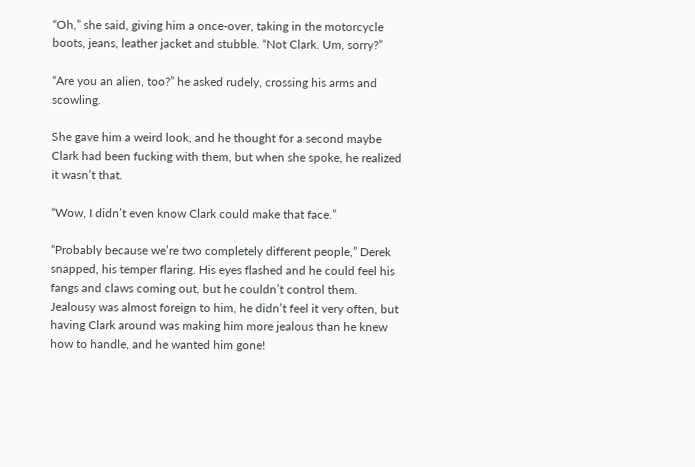“Oh,” she said, giving him a once-over, taking in the motorcycle boots, jeans, leather jacket and stubble. “Not Clark. Um, sorry?”

“Are you an alien, too?” he asked rudely, crossing his arms and scowling.

She gave him a weird look, and he thought for a second maybe Clark had been fucking with them, but when she spoke, he realized it wasn’t that.

“Wow, I didn’t even know Clark could make that face.”

“Probably because we’re two completely different people,” Derek snapped, his temper flaring. His eyes flashed and he could feel his fangs and claws coming out, but he couldn’t control them. Jealousy was almost foreign to him, he didn’t feel it very often, but having Clark around was making him more jealous than he knew how to handle, and he wanted him gone!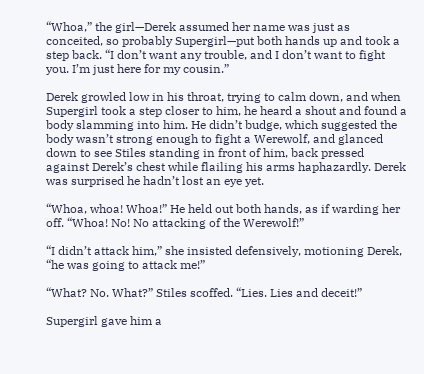“Whoa,” the girl—Derek assumed her name was just as conceited, so probably Supergirl—put both hands up and took a step back. “I don’t want any trouble, and I don’t want to fight you. I’m just here for my cousin.”

Derek growled low in his throat, trying to calm down, and when Supergirl took a step closer to him, he heard a shout and found a body slamming into him. He didn’t budge, which suggested the body wasn’t strong enough to fight a Werewolf, and glanced down to see Stiles standing in front of him, back pressed against Derek’s chest while flailing his arms haphazardly. Derek was surprised he hadn’t lost an eye yet.

“Whoa, whoa! Whoa!” He held out both hands, as if warding her off. “Whoa! No! No attacking of the Werewolf!”

“I didn’t attack him,” she insisted defensively, motioning Derek, “he was going to attack me!”

“What? No. What?” Stiles scoffed. “Lies. Lies and deceit!”

Supergirl gave him a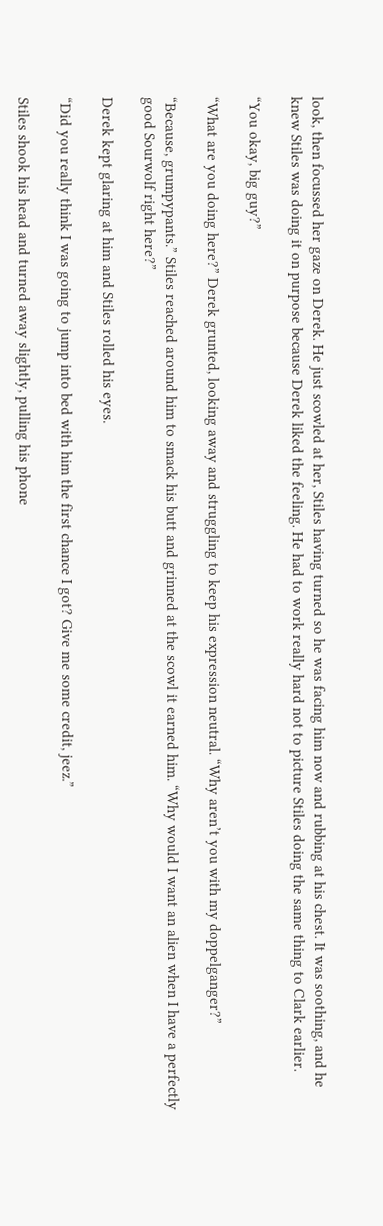look, then focussed her gaze on Derek. He just scowled at her, Stiles having turned so he was facing him now and rubbing at his chest. It was soothing, and he knew Stiles was doing it on purpose because Derek liked the feeling. He had to work really hard not to picture Stiles doing the same thing to Clark earlier.

“You okay, big guy?”

“What are you doing here?” Derek grunted, looking away and struggling to keep his expression neutral. “Why aren’t you with my doppelganger?”

“Because, grumpypants.” Stiles reached around him to smack his butt and grinned at the scowl it earned him. “Why would I want an alien when I have a perfectly good Sourwolf right here?”

Derek kept glaring at him and Stiles rolled his eyes.

“Did you really think I was going to jump into bed with him the first chance I got? Give me some credit, jeez.”

Stiles shook his head and turned away slightly, pulling his phone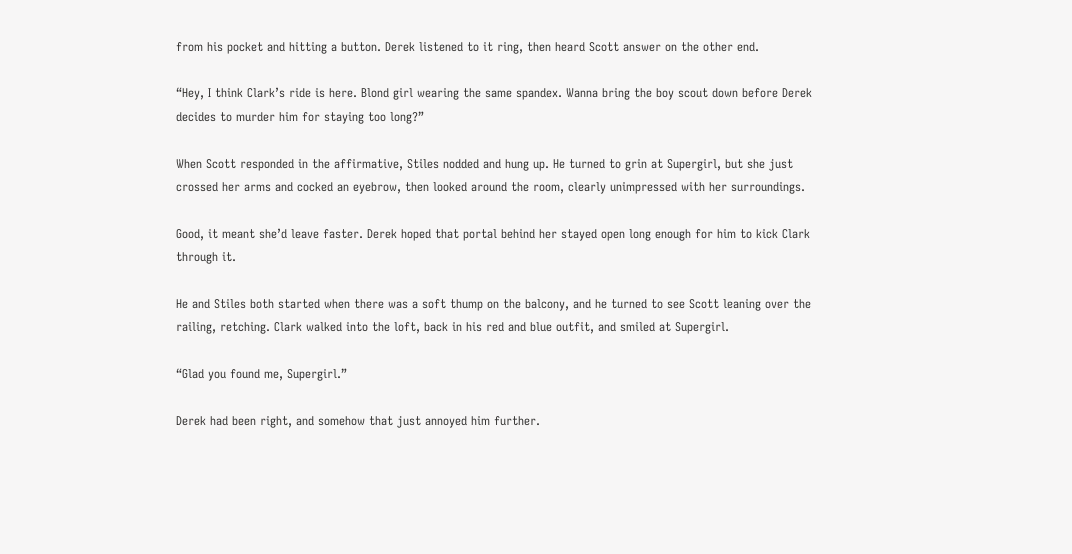from his pocket and hitting a button. Derek listened to it ring, then heard Scott answer on the other end.

“Hey, I think Clark’s ride is here. Blond girl wearing the same spandex. Wanna bring the boy scout down before Derek decides to murder him for staying too long?”

When Scott responded in the affirmative, Stiles nodded and hung up. He turned to grin at Supergirl, but she just crossed her arms and cocked an eyebrow, then looked around the room, clearly unimpressed with her surroundings.

Good, it meant she’d leave faster. Derek hoped that portal behind her stayed open long enough for him to kick Clark through it.

He and Stiles both started when there was a soft thump on the balcony, and he turned to see Scott leaning over the railing, retching. Clark walked into the loft, back in his red and blue outfit, and smiled at Supergirl.

“Glad you found me, Supergirl.”

Derek had been right, and somehow that just annoyed him further.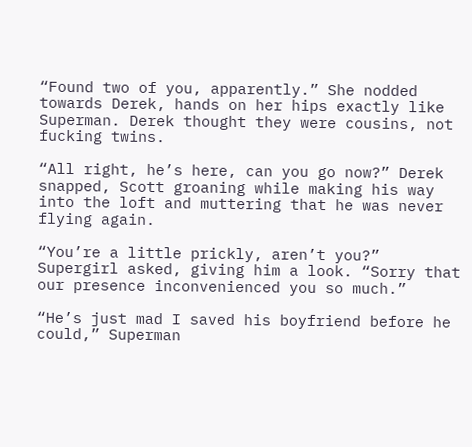“Found two of you, apparently.” She nodded towards Derek, hands on her hips exactly like Superman. Derek thought they were cousins, not fucking twins.

“All right, he’s here, can you go now?” Derek snapped, Scott groaning while making his way into the loft and muttering that he was never flying again.

“You’re a little prickly, aren’t you?” Supergirl asked, giving him a look. “Sorry that our presence inconvenienced you so much.”

“He’s just mad I saved his boyfriend before he could,” Superman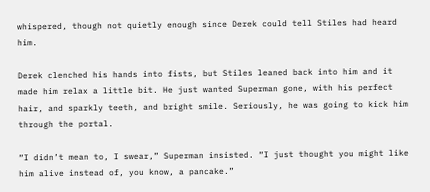whispered, though not quietly enough since Derek could tell Stiles had heard him.

Derek clenched his hands into fists, but Stiles leaned back into him and it made him relax a little bit. He just wanted Superman gone, with his perfect hair, and sparkly teeth, and bright smile. Seriously, he was going to kick him through the portal.

“I didn’t mean to, I swear,” Superman insisted. “I just thought you might like him alive instead of, you know, a pancake.”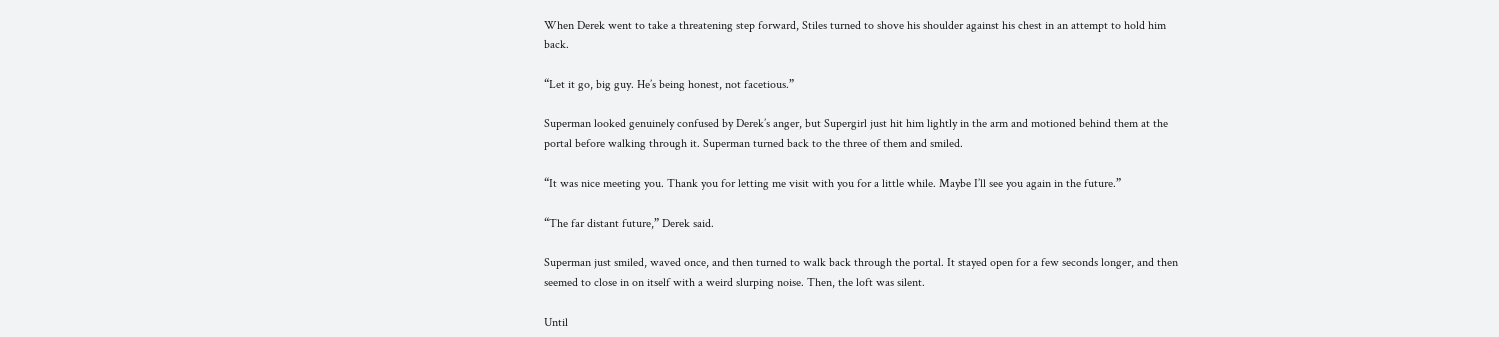When Derek went to take a threatening step forward, Stiles turned to shove his shoulder against his chest in an attempt to hold him back.

“Let it go, big guy. He’s being honest, not facetious.”

Superman looked genuinely confused by Derek’s anger, but Supergirl just hit him lightly in the arm and motioned behind them at the portal before walking through it. Superman turned back to the three of them and smiled.

“It was nice meeting you. Thank you for letting me visit with you for a little while. Maybe I’ll see you again in the future.”

“The far distant future,” Derek said.

Superman just smiled, waved once, and then turned to walk back through the portal. It stayed open for a few seconds longer, and then seemed to close in on itself with a weird slurping noise. Then, the loft was silent.

Until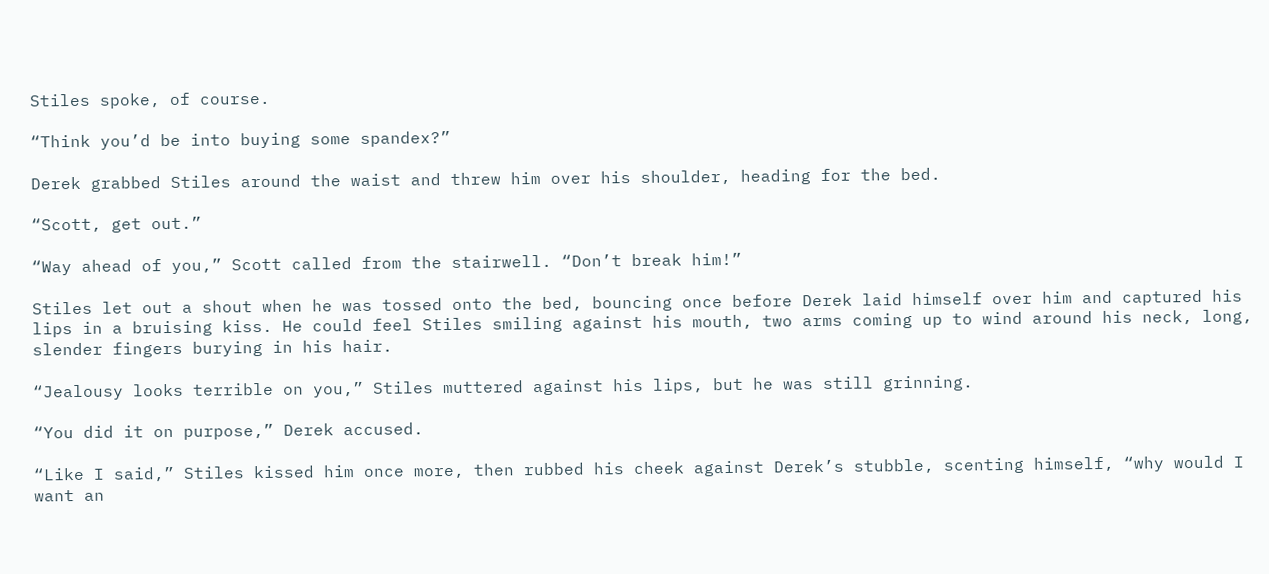Stiles spoke, of course.

“Think you’d be into buying some spandex?”

Derek grabbed Stiles around the waist and threw him over his shoulder, heading for the bed.

“Scott, get out.”

“Way ahead of you,” Scott called from the stairwell. “Don’t break him!”

Stiles let out a shout when he was tossed onto the bed, bouncing once before Derek laid himself over him and captured his lips in a bruising kiss. He could feel Stiles smiling against his mouth, two arms coming up to wind around his neck, long, slender fingers burying in his hair.

“Jealousy looks terrible on you,” Stiles muttered against his lips, but he was still grinning.

“You did it on purpose,” Derek accused.

“Like I said,” Stiles kissed him once more, then rubbed his cheek against Derek’s stubble, scenting himself, “why would I want an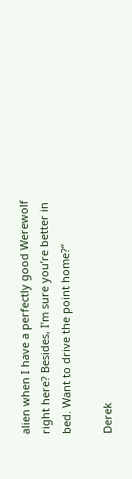alien when I have a perfectly good Werewolf right here? Besides, I’m sure you’re better in bed. Want to drive the point home?”

Derek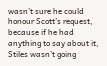wasn’t sure he could honour Scott’s request, because if he had anything to say about it, Stiles wasn’t going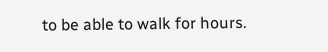to be able to walk for hours.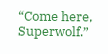“Come here, Superwolf.”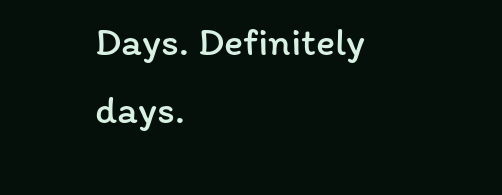Days. Definitely days.